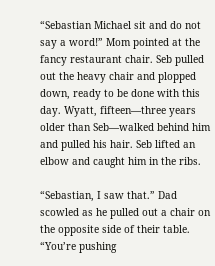“Sebastian Michael sit and do not say a word!” Mom pointed at the fancy restaurant chair. Seb pulled out the heavy chair and plopped down, ready to be done with this day. Wyatt, fifteen—three years older than Seb—walked behind him and pulled his hair. Seb lifted an elbow and caught him in the ribs.

“Sebastian, I saw that.” Dad scowled as he pulled out a chair on the opposite side of their table. “You’re pushing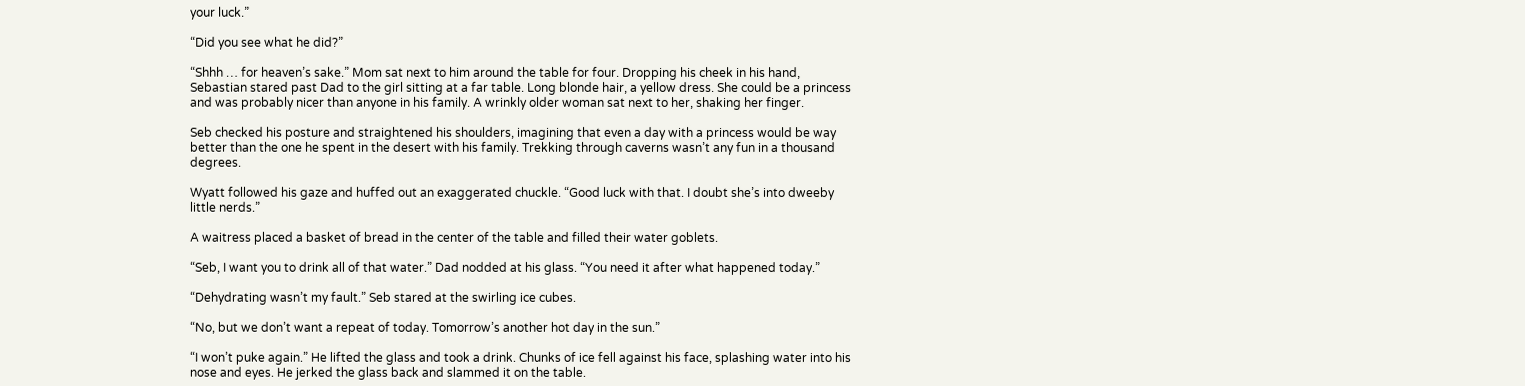your luck.”

“Did you see what he did?”

“Shhh … for heaven’s sake.” Mom sat next to him around the table for four. Dropping his cheek in his hand, Sebastian stared past Dad to the girl sitting at a far table. Long blonde hair, a yellow dress. She could be a princess and was probably nicer than anyone in his family. A wrinkly older woman sat next to her, shaking her finger.

Seb checked his posture and straightened his shoulders, imagining that even a day with a princess would be way better than the one he spent in the desert with his family. Trekking through caverns wasn’t any fun in a thousand degrees.

Wyatt followed his gaze and huffed out an exaggerated chuckle. “Good luck with that. I doubt she’s into dweeby little nerds.”

A waitress placed a basket of bread in the center of the table and filled their water goblets.

“Seb, I want you to drink all of that water.” Dad nodded at his glass. “You need it after what happened today.”

“Dehydrating wasn’t my fault.” Seb stared at the swirling ice cubes.

“No, but we don’t want a repeat of today. Tomorrow’s another hot day in the sun.”

“I won’t puke again.” He lifted the glass and took a drink. Chunks of ice fell against his face, splashing water into his nose and eyes. He jerked the glass back and slammed it on the table.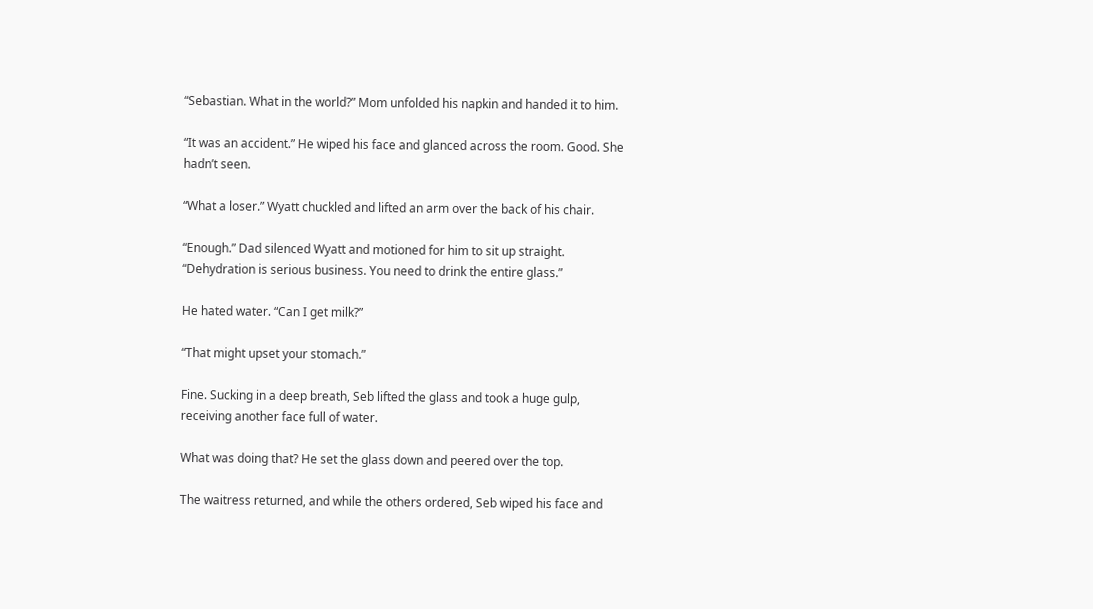“Sebastian. What in the world?” Mom unfolded his napkin and handed it to him.

“It was an accident.” He wiped his face and glanced across the room. Good. She hadn’t seen.

“What a loser.” Wyatt chuckled and lifted an arm over the back of his chair.

“Enough.” Dad silenced Wyatt and motioned for him to sit up straight. “Dehydration is serious business. You need to drink the entire glass.”

He hated water. “Can I get milk?”

“That might upset your stomach.”

Fine. Sucking in a deep breath, Seb lifted the glass and took a huge gulp, receiving another face full of water.

What was doing that? He set the glass down and peered over the top.

The waitress returned, and while the others ordered, Seb wiped his face and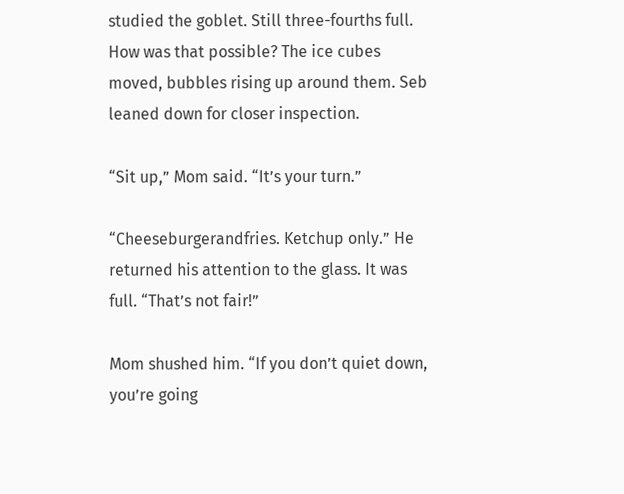studied the goblet. Still three-fourths full. How was that possible? The ice cubes moved, bubbles rising up around them. Seb leaned down for closer inspection.

“Sit up,” Mom said. “It’s your turn.”

“Cheeseburgerandfries. Ketchup only.” He returned his attention to the glass. It was full. “That’s not fair!”

Mom shushed him. “If you don’t quiet down, you’re going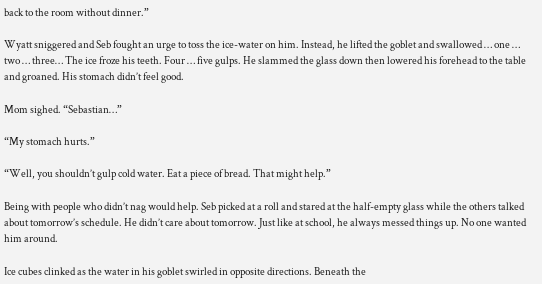back to the room without dinner.”

Wyatt sniggered and Seb fought an urge to toss the ice-water on him. Instead, he lifted the goblet and swallowed … one … two … three… The ice froze his teeth. Four … five gulps. He slammed the glass down then lowered his forehead to the table and groaned. His stomach didn’t feel good.

Mom sighed. “Sebastian…”

“My stomach hurts.”

“Well, you shouldn’t gulp cold water. Eat a piece of bread. That might help.”

Being with people who didn’t nag would help. Seb picked at a roll and stared at the half-empty glass while the others talked about tomorrow’s schedule. He didn’t care about tomorrow. Just like at school, he always messed things up. No one wanted him around.

Ice cubes clinked as the water in his goblet swirled in opposite directions. Beneath the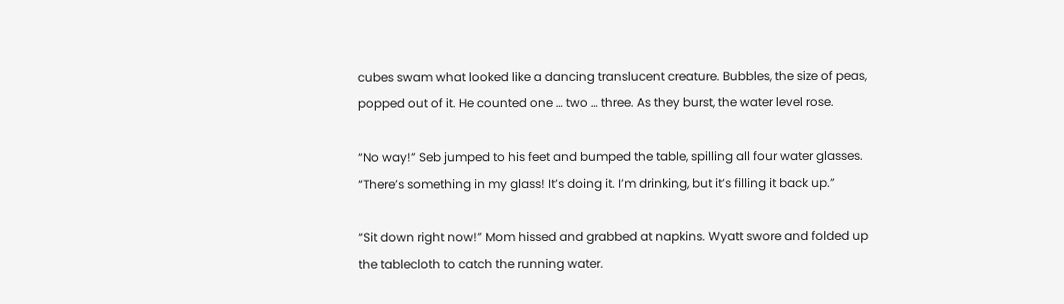cubes swam what looked like a dancing translucent creature. Bubbles, the size of peas, popped out of it. He counted one … two … three. As they burst, the water level rose.

“No way!” Seb jumped to his feet and bumped the table, spilling all four water glasses. “There’s something in my glass! It’s doing it. I’m drinking, but it’s filling it back up.”

“Sit down right now!” Mom hissed and grabbed at napkins. Wyatt swore and folded up the tablecloth to catch the running water.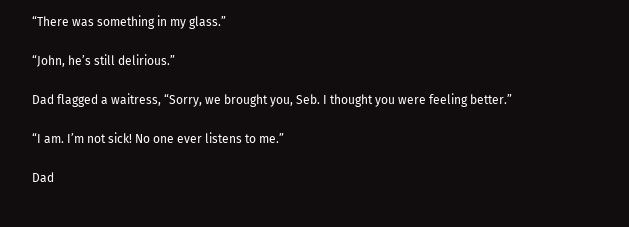“There was something in my glass.”

“John, he’s still delirious.”

Dad flagged a waitress, “Sorry, we brought you, Seb. I thought you were feeling better.”

“I am. I’m not sick! No one ever listens to me.”

Dad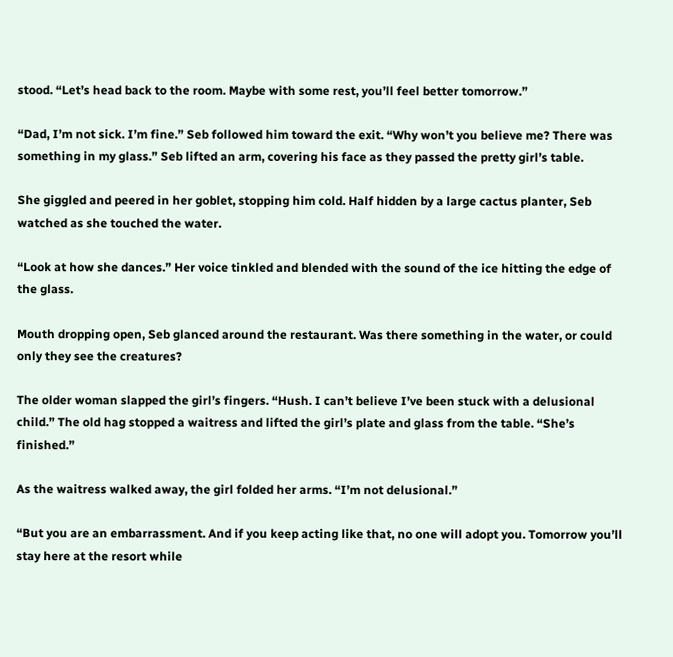stood. “Let’s head back to the room. Maybe with some rest, you’ll feel better tomorrow.”

“Dad, I’m not sick. I’m fine.” Seb followed him toward the exit. “Why won’t you believe me? There was something in my glass.” Seb lifted an arm, covering his face as they passed the pretty girl’s table.

She giggled and peered in her goblet, stopping him cold. Half hidden by a large cactus planter, Seb watched as she touched the water.

“Look at how she dances.” Her voice tinkled and blended with the sound of the ice hitting the edge of the glass.

Mouth dropping open, Seb glanced around the restaurant. Was there something in the water, or could only they see the creatures?

The older woman slapped the girl’s fingers. “Hush. I can’t believe I’ve been stuck with a delusional child.” The old hag stopped a waitress and lifted the girl’s plate and glass from the table. “She’s finished.”

As the waitress walked away, the girl folded her arms. “I’m not delusional.”

“But you are an embarrassment. And if you keep acting like that, no one will adopt you. Tomorrow you’ll stay here at the resort while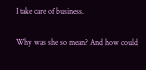I take care of business.

Why was she so mean? And how could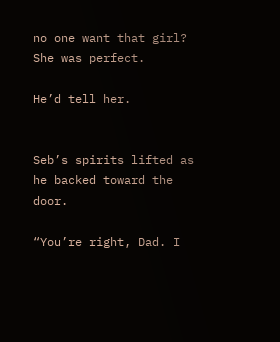no one want that girl? She was perfect.

He’d tell her.


Seb’s spirits lifted as he backed toward the door.

“You’re right, Dad. I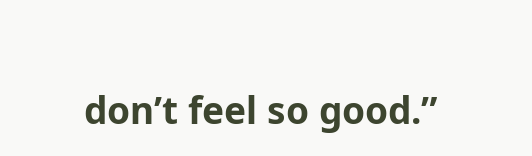don’t feel so good.”